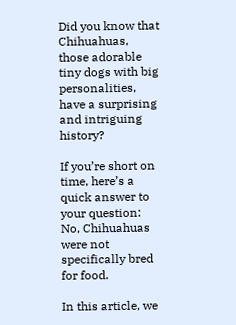Did you know that Chihuahuas, those adorable tiny dogs with big personalities, have a surprising and intriguing history?

If you’re short on time, here’s a quick answer to your question: No, Chihuahuas were not specifically bred for food.

In this article, we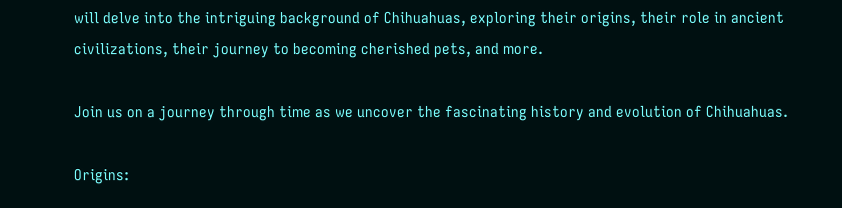will delve into the intriguing background of Chihuahuas, exploring their origins, their role in ancient civilizations, their journey to becoming cherished pets, and more.

Join us on a journey through time as we uncover the fascinating history and evolution of Chihuahuas.

Origins: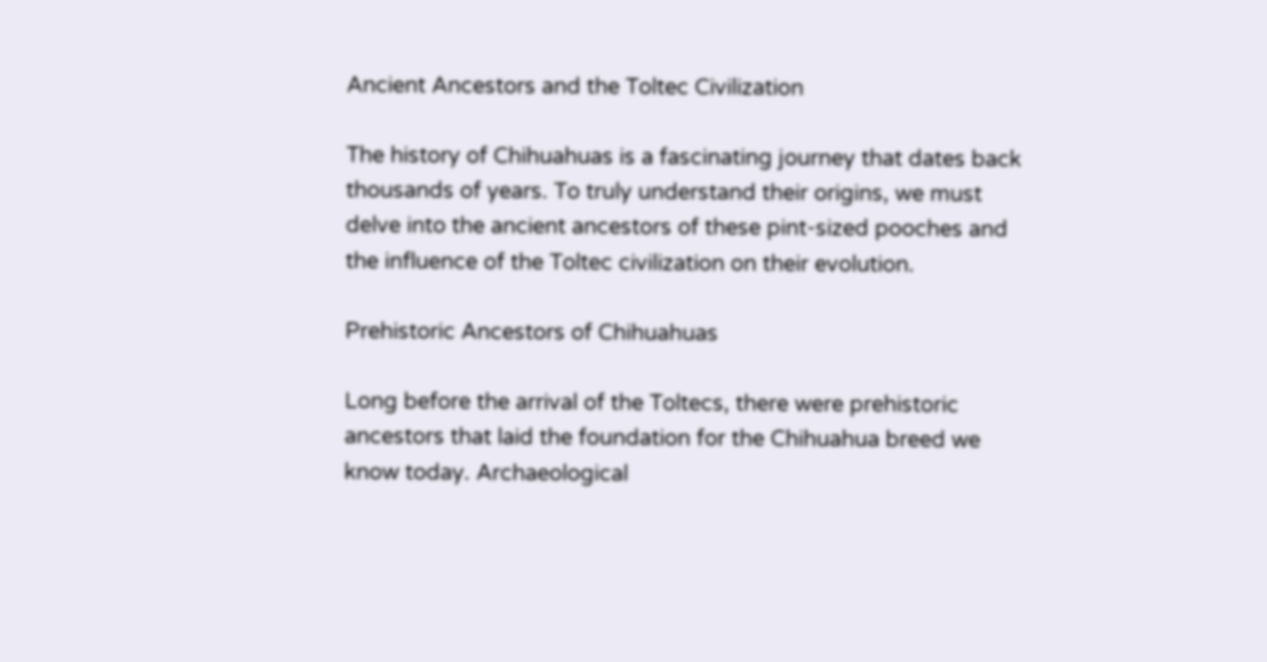Ancient Ancestors and the Toltec Civilization

The history of Chihuahuas is a fascinating journey that dates back thousands of years. To truly understand their origins, we must delve into the ancient ancestors of these pint-sized pooches and the influence of the Toltec civilization on their evolution.

Prehistoric Ancestors of Chihuahuas

Long before the arrival of the Toltecs, there were prehistoric ancestors that laid the foundation for the Chihuahua breed we know today. Archaeological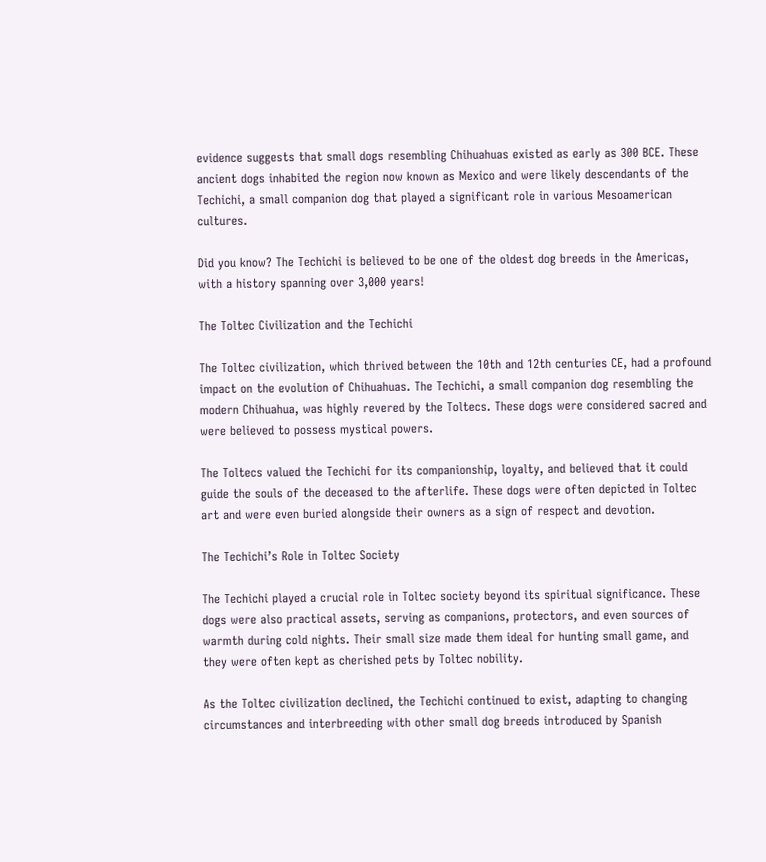evidence suggests that small dogs resembling Chihuahuas existed as early as 300 BCE. These ancient dogs inhabited the region now known as Mexico and were likely descendants of the Techichi, a small companion dog that played a significant role in various Mesoamerican cultures.

Did you know? The Techichi is believed to be one of the oldest dog breeds in the Americas, with a history spanning over 3,000 years!

The Toltec Civilization and the Techichi

The Toltec civilization, which thrived between the 10th and 12th centuries CE, had a profound impact on the evolution of Chihuahuas. The Techichi, a small companion dog resembling the modern Chihuahua, was highly revered by the Toltecs. These dogs were considered sacred and were believed to possess mystical powers.

The Toltecs valued the Techichi for its companionship, loyalty, and believed that it could guide the souls of the deceased to the afterlife. These dogs were often depicted in Toltec art and were even buried alongside their owners as a sign of respect and devotion.

The Techichi’s Role in Toltec Society

The Techichi played a crucial role in Toltec society beyond its spiritual significance. These dogs were also practical assets, serving as companions, protectors, and even sources of warmth during cold nights. Their small size made them ideal for hunting small game, and they were often kept as cherished pets by Toltec nobility.

As the Toltec civilization declined, the Techichi continued to exist, adapting to changing circumstances and interbreeding with other small dog breeds introduced by Spanish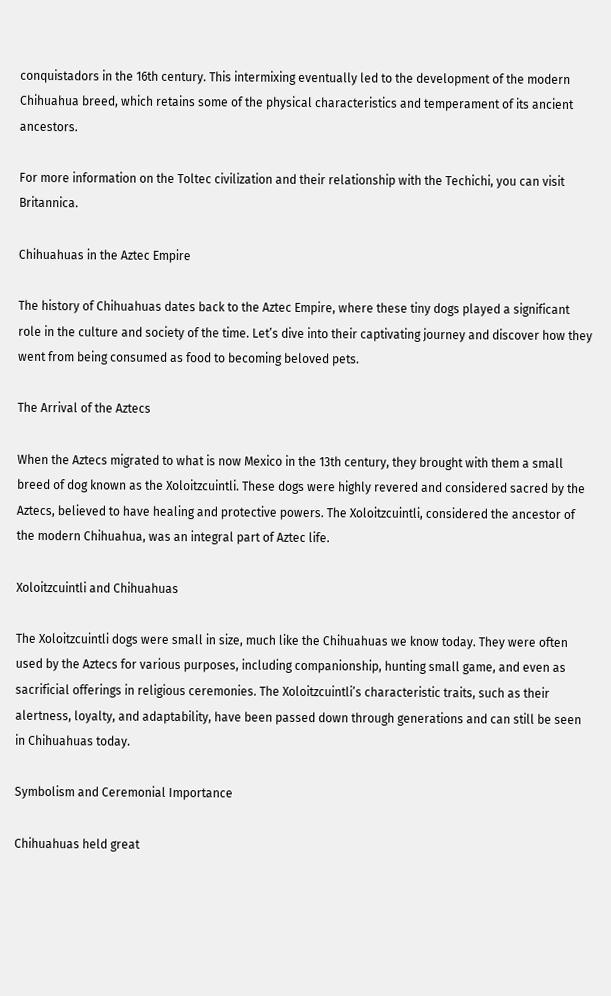conquistadors in the 16th century. This intermixing eventually led to the development of the modern Chihuahua breed, which retains some of the physical characteristics and temperament of its ancient ancestors.

For more information on the Toltec civilization and their relationship with the Techichi, you can visit Britannica.

Chihuahuas in the Aztec Empire

The history of Chihuahuas dates back to the Aztec Empire, where these tiny dogs played a significant role in the culture and society of the time. Let’s dive into their captivating journey and discover how they went from being consumed as food to becoming beloved pets.

The Arrival of the Aztecs

When the Aztecs migrated to what is now Mexico in the 13th century, they brought with them a small breed of dog known as the Xoloitzcuintli. These dogs were highly revered and considered sacred by the Aztecs, believed to have healing and protective powers. The Xoloitzcuintli, considered the ancestor of the modern Chihuahua, was an integral part of Aztec life.

Xoloitzcuintli and Chihuahuas

The Xoloitzcuintli dogs were small in size, much like the Chihuahuas we know today. They were often used by the Aztecs for various purposes, including companionship, hunting small game, and even as sacrificial offerings in religious ceremonies. The Xoloitzcuintli’s characteristic traits, such as their alertness, loyalty, and adaptability, have been passed down through generations and can still be seen in Chihuahuas today.

Symbolism and Ceremonial Importance

Chihuahuas held great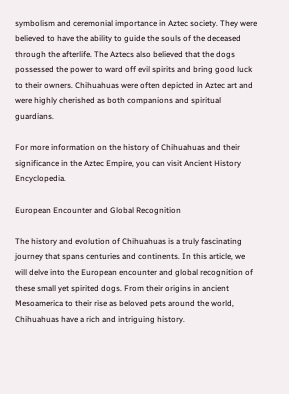symbolism and ceremonial importance in Aztec society. They were believed to have the ability to guide the souls of the deceased through the afterlife. The Aztecs also believed that the dogs possessed the power to ward off evil spirits and bring good luck to their owners. Chihuahuas were often depicted in Aztec art and were highly cherished as both companions and spiritual guardians.

For more information on the history of Chihuahuas and their significance in the Aztec Empire, you can visit Ancient History Encyclopedia.

European Encounter and Global Recognition

The history and evolution of Chihuahuas is a truly fascinating journey that spans centuries and continents. In this article, we will delve into the European encounter and global recognition of these small yet spirited dogs. From their origins in ancient Mesoamerica to their rise as beloved pets around the world, Chihuahuas have a rich and intriguing history.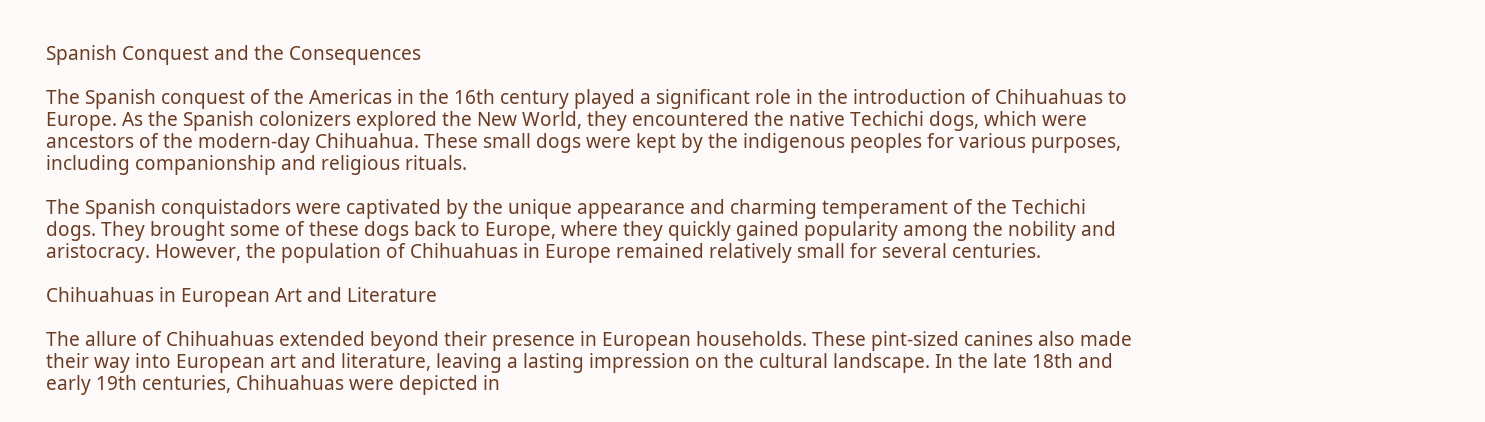Spanish Conquest and the Consequences

The Spanish conquest of the Americas in the 16th century played a significant role in the introduction of Chihuahuas to Europe. As the Spanish colonizers explored the New World, they encountered the native Techichi dogs, which were ancestors of the modern-day Chihuahua. These small dogs were kept by the indigenous peoples for various purposes, including companionship and religious rituals.

The Spanish conquistadors were captivated by the unique appearance and charming temperament of the Techichi dogs. They brought some of these dogs back to Europe, where they quickly gained popularity among the nobility and aristocracy. However, the population of Chihuahuas in Europe remained relatively small for several centuries.

Chihuahuas in European Art and Literature

The allure of Chihuahuas extended beyond their presence in European households. These pint-sized canines also made their way into European art and literature, leaving a lasting impression on the cultural landscape. In the late 18th and early 19th centuries, Chihuahuas were depicted in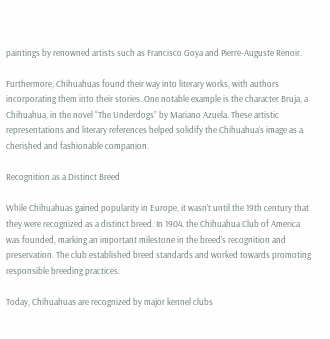paintings by renowned artists such as Francisco Goya and Pierre-Auguste Renoir.

Furthermore, Chihuahuas found their way into literary works, with authors incorporating them into their stories. One notable example is the character Bruja, a Chihuahua, in the novel “The Underdogs” by Mariano Azuela. These artistic representations and literary references helped solidify the Chihuahua’s image as a cherished and fashionable companion.

Recognition as a Distinct Breed

While Chihuahuas gained popularity in Europe, it wasn’t until the 19th century that they were recognized as a distinct breed. In 1904, the Chihuahua Club of America was founded, marking an important milestone in the breed’s recognition and preservation. The club established breed standards and worked towards promoting responsible breeding practices.

Today, Chihuahuas are recognized by major kennel clubs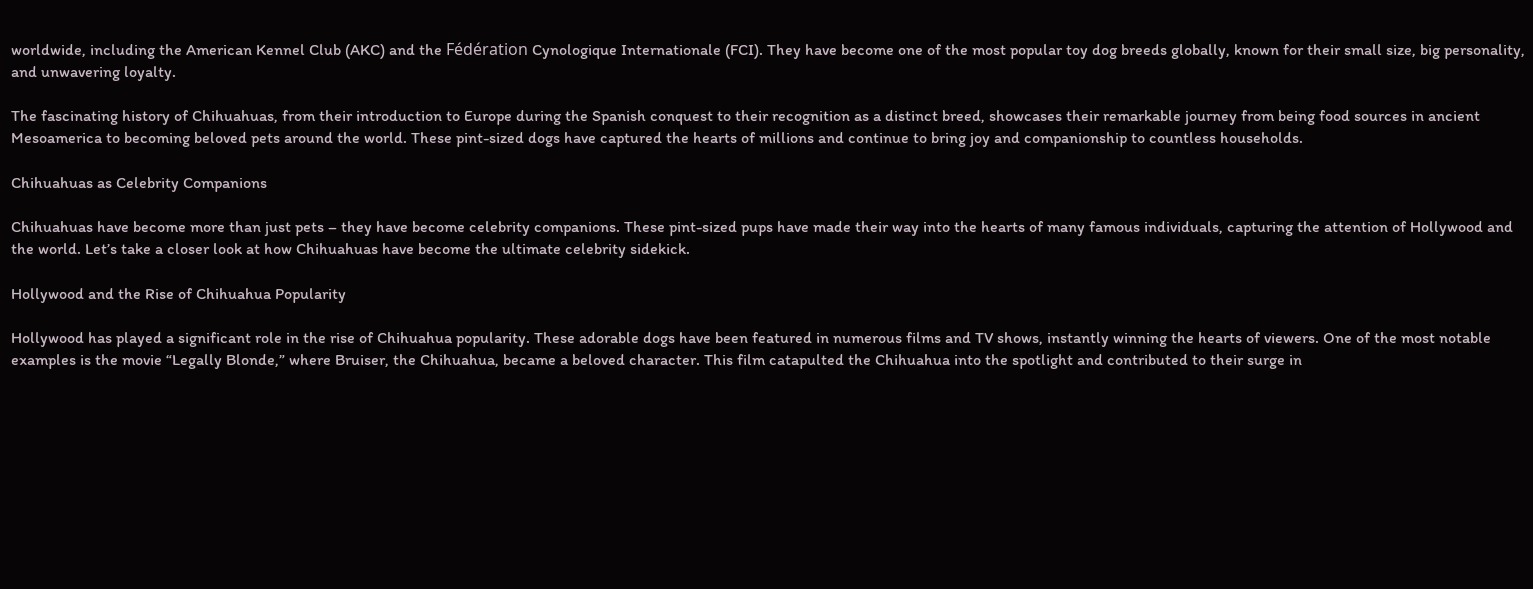worldwide, including the American Kennel Club (AKC) and the Fédération Cynologique Internationale (FCI). They have become one of the most popular toy dog breeds globally, known for their small size, big personality, and unwavering loyalty.

The fascinating history of Chihuahuas, from their introduction to Europe during the Spanish conquest to their recognition as a distinct breed, showcases their remarkable journey from being food sources in ancient Mesoamerica to becoming beloved pets around the world. These pint-sized dogs have captured the hearts of millions and continue to bring joy and companionship to countless households.

Chihuahuas as Celebrity Companions

Chihuahuas have become more than just pets – they have become celebrity companions. These pint-sized pups have made their way into the hearts of many famous individuals, capturing the attention of Hollywood and the world. Let’s take a closer look at how Chihuahuas have become the ultimate celebrity sidekick.

Hollywood and the Rise of Chihuahua Popularity

Hollywood has played a significant role in the rise of Chihuahua popularity. These adorable dogs have been featured in numerous films and TV shows, instantly winning the hearts of viewers. One of the most notable examples is the movie “Legally Blonde,” where Bruiser, the Chihuahua, became a beloved character. This film catapulted the Chihuahua into the spotlight and contributed to their surge in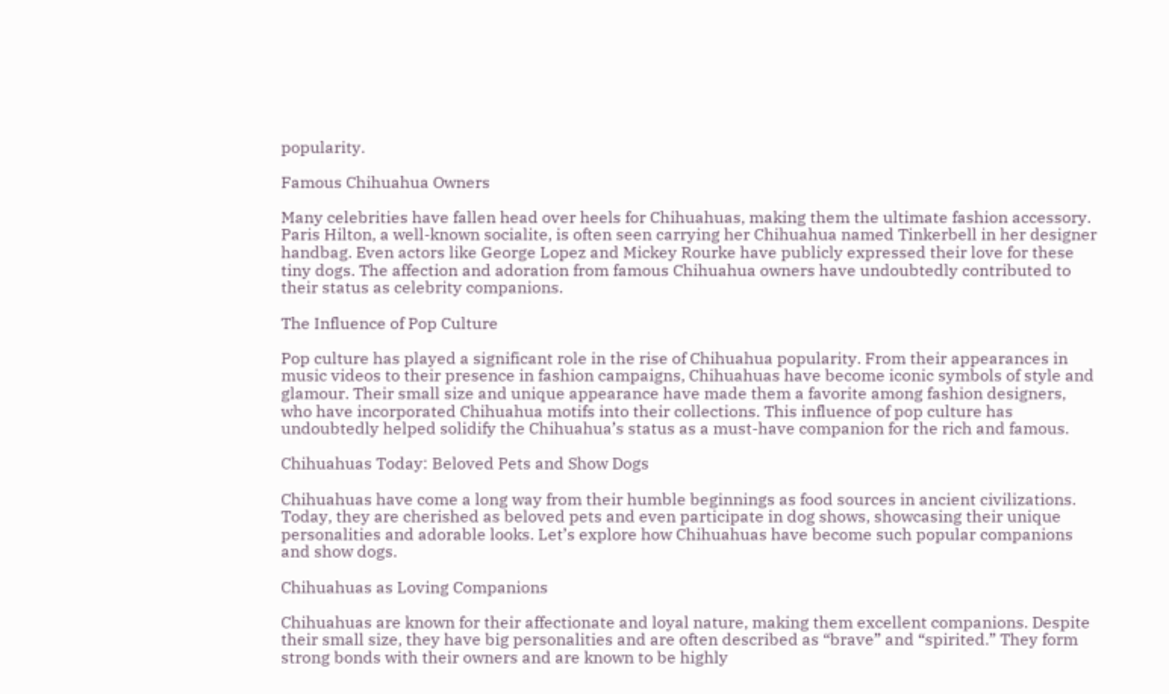popularity.

Famous Chihuahua Owners

Many celebrities have fallen head over heels for Chihuahuas, making them the ultimate fashion accessory. Paris Hilton, a well-known socialite, is often seen carrying her Chihuahua named Tinkerbell in her designer handbag. Even actors like George Lopez and Mickey Rourke have publicly expressed their love for these tiny dogs. The affection and adoration from famous Chihuahua owners have undoubtedly contributed to their status as celebrity companions.

The Influence of Pop Culture

Pop culture has played a significant role in the rise of Chihuahua popularity. From their appearances in music videos to their presence in fashion campaigns, Chihuahuas have become iconic symbols of style and glamour. Their small size and unique appearance have made them a favorite among fashion designers, who have incorporated Chihuahua motifs into their collections. This influence of pop culture has undoubtedly helped solidify the Chihuahua’s status as a must-have companion for the rich and famous.

Chihuahuas Today: Beloved Pets and Show Dogs

Chihuahuas have come a long way from their humble beginnings as food sources in ancient civilizations. Today, they are cherished as beloved pets and even participate in dog shows, showcasing their unique personalities and adorable looks. Let’s explore how Chihuahuas have become such popular companions and show dogs.

Chihuahuas as Loving Companions

Chihuahuas are known for their affectionate and loyal nature, making them excellent companions. Despite their small size, they have big personalities and are often described as “brave” and “spirited.” They form strong bonds with their owners and are known to be highly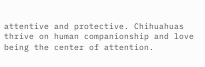attentive and protective. Chihuahuas thrive on human companionship and love being the center of attention.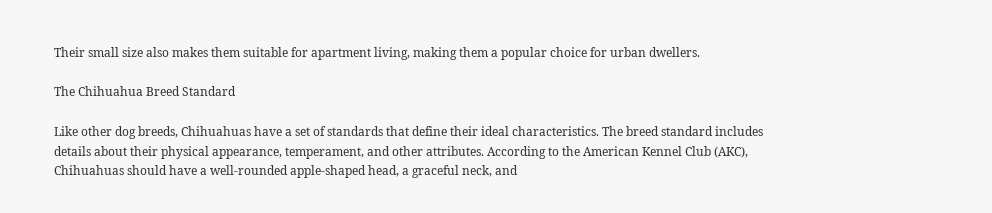Their small size also makes them suitable for apartment living, making them a popular choice for urban dwellers.

The Chihuahua Breed Standard

Like other dog breeds, Chihuahuas have a set of standards that define their ideal characteristics. The breed standard includes details about their physical appearance, temperament, and other attributes. According to the American Kennel Club (AKC), Chihuahuas should have a well-rounded apple-shaped head, a graceful neck, and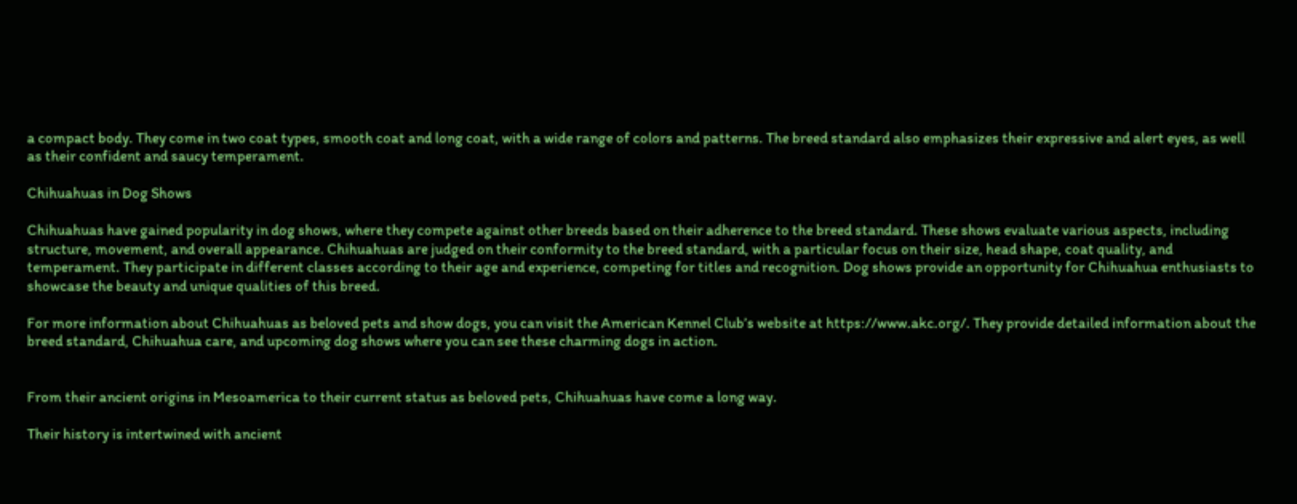a compact body. They come in two coat types, smooth coat and long coat, with a wide range of colors and patterns. The breed standard also emphasizes their expressive and alert eyes, as well as their confident and saucy temperament.

Chihuahuas in Dog Shows

Chihuahuas have gained popularity in dog shows, where they compete against other breeds based on their adherence to the breed standard. These shows evaluate various aspects, including structure, movement, and overall appearance. Chihuahuas are judged on their conformity to the breed standard, with a particular focus on their size, head shape, coat quality, and temperament. They participate in different classes according to their age and experience, competing for titles and recognition. Dog shows provide an opportunity for Chihuahua enthusiasts to showcase the beauty and unique qualities of this breed.

For more information about Chihuahuas as beloved pets and show dogs, you can visit the American Kennel Club’s website at https://www.akc.org/. They provide detailed information about the breed standard, Chihuahua care, and upcoming dog shows where you can see these charming dogs in action.


From their ancient origins in Mesoamerica to their current status as beloved pets, Chihuahuas have come a long way.

Their history is intertwined with ancient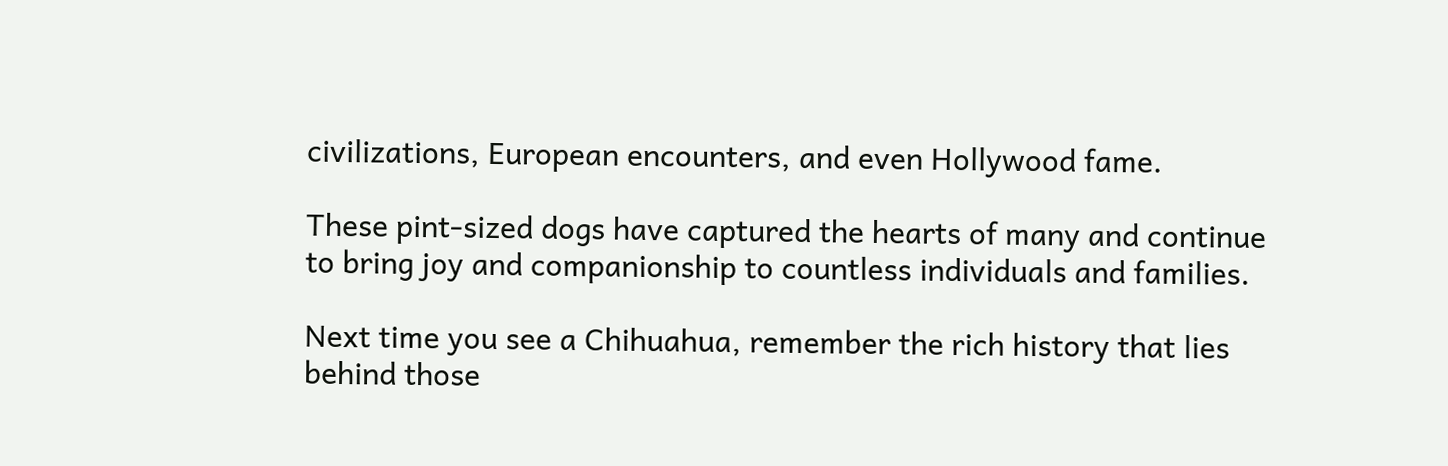civilizations, European encounters, and even Hollywood fame.

These pint-sized dogs have captured the hearts of many and continue to bring joy and companionship to countless individuals and families.

Next time you see a Chihuahua, remember the rich history that lies behind those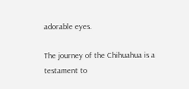adorable eyes.

The journey of the Chihuahua is a testament to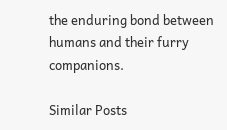the enduring bond between humans and their furry companions.

Similar Posts